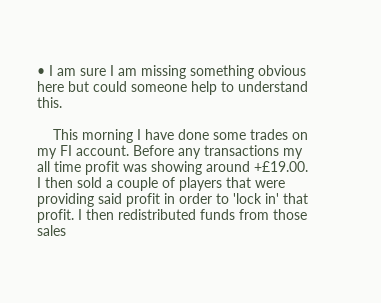• I am sure I am missing something obvious here but could someone help to understand this.

    This morning I have done some trades on my FI account. Before any transactions my all time profit was showing around +£19.00. I then sold a couple of players that were providing said profit in order to 'lock in' that profit. I then redistributed funds from those sales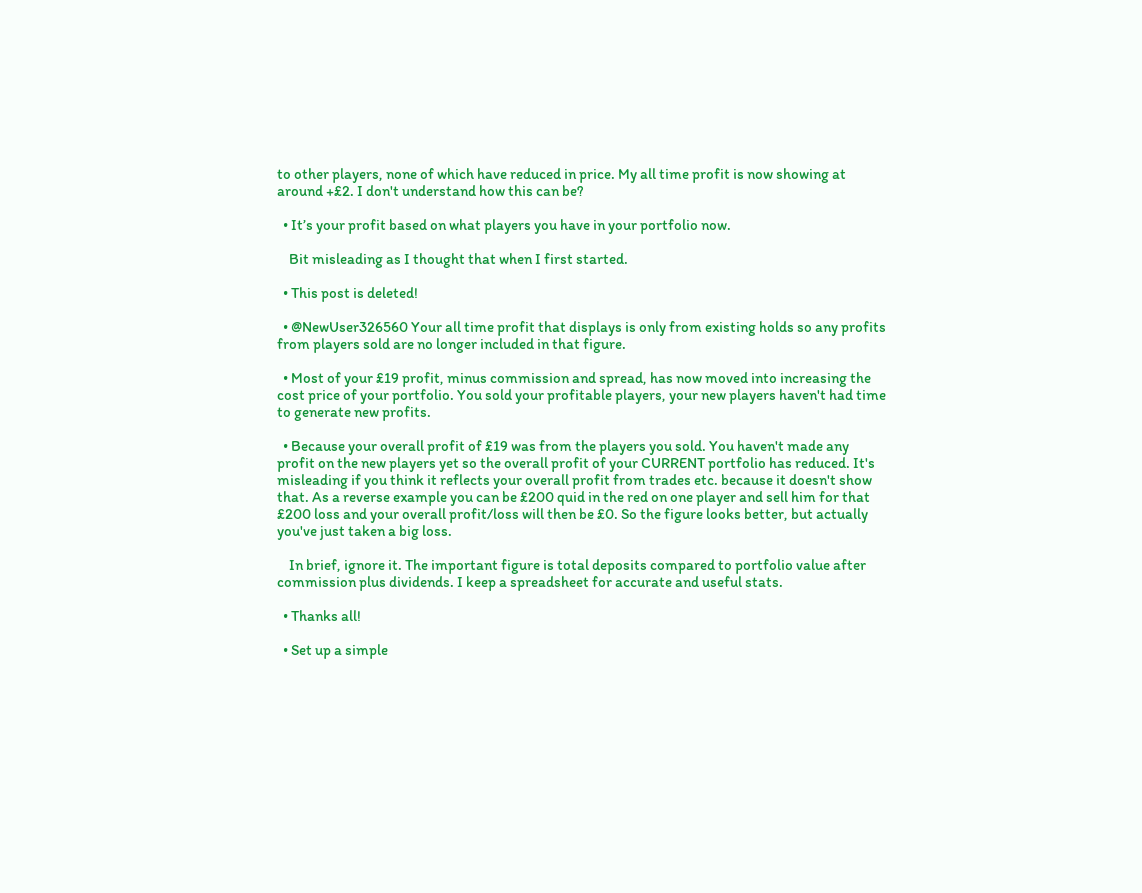to other players, none of which have reduced in price. My all time profit is now showing at around +£2. I don't understand how this can be?

  • It’s your profit based on what players you have in your portfolio now.

    Bit misleading as I thought that when I first started.

  • This post is deleted!

  • @NewUser326560 Your all time profit that displays is only from existing holds so any profits from players sold are no longer included in that figure.

  • Most of your £19 profit, minus commission and spread, has now moved into increasing the cost price of your portfolio. You sold your profitable players, your new players haven't had time to generate new profits.

  • Because your overall profit of £19 was from the players you sold. You haven't made any profit on the new players yet so the overall profit of your CURRENT portfolio has reduced. It's misleading if you think it reflects your overall profit from trades etc. because it doesn't show that. As a reverse example you can be £200 quid in the red on one player and sell him for that £200 loss and your overall profit/loss will then be £0. So the figure looks better, but actually you've just taken a big loss.

    In brief, ignore it. The important figure is total deposits compared to portfolio value after commission plus dividends. I keep a spreadsheet for accurate and useful stats.

  • Thanks all!

  • Set up a simple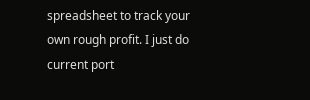spreadsheet to track your own rough profit. I just do current port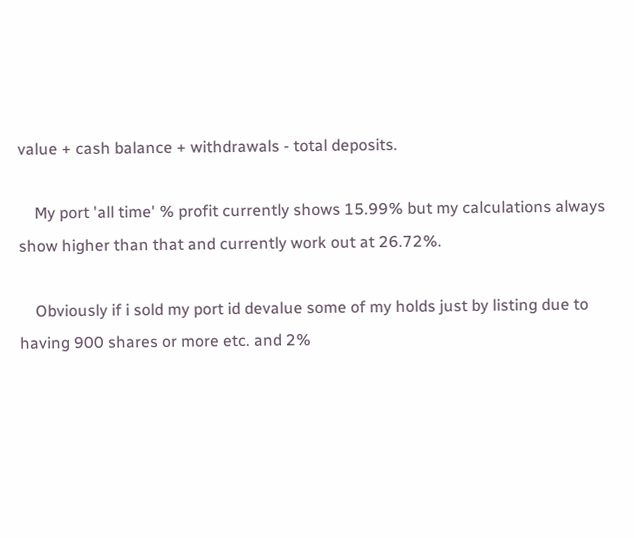value + cash balance + withdrawals - total deposits.

    My port 'all time' % profit currently shows 15.99% but my calculations always show higher than that and currently work out at 26.72%.

    Obviously if i sold my port id devalue some of my holds just by listing due to having 900 shares or more etc. and 2%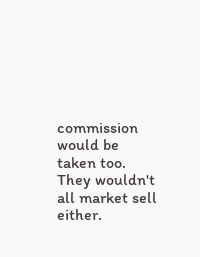commission would be taken too. They wouldn't all market sell either.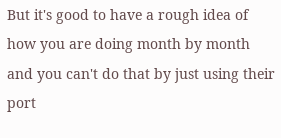But it's good to have a rough idea of how you are doing month by month and you can't do that by just using their port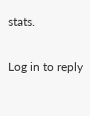stats.

Log in to reply